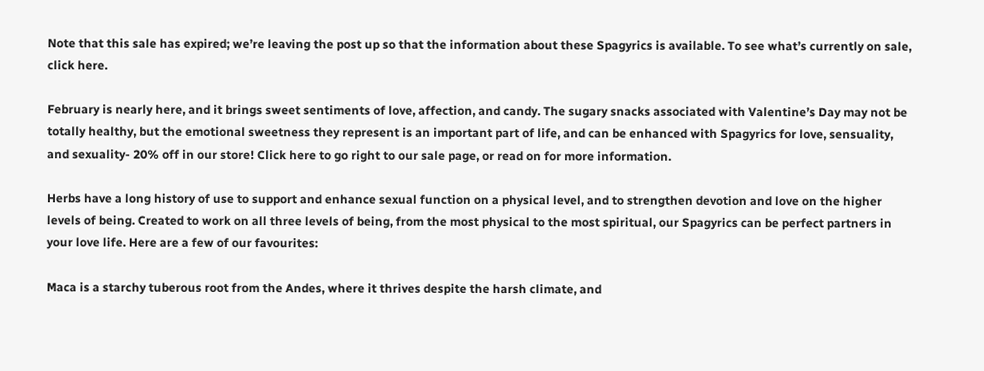Note that this sale has expired; we’re leaving the post up so that the information about these Spagyrics is available. To see what’s currently on sale, click here.

February is nearly here, and it brings sweet sentiments of love, affection, and candy. The sugary snacks associated with Valentine’s Day may not be totally healthy, but the emotional sweetness they represent is an important part of life, and can be enhanced with Spagyrics for love, sensuality, and sexuality- 20% off in our store! Click here to go right to our sale page, or read on for more information.

Herbs have a long history of use to support and enhance sexual function on a physical level, and to strengthen devotion and love on the higher levels of being. Created to work on all three levels of being, from the most physical to the most spiritual, our Spagyrics can be perfect partners in your love life. Here are a few of our favourites:

Maca is a starchy tuberous root from the Andes, where it thrives despite the harsh climate, and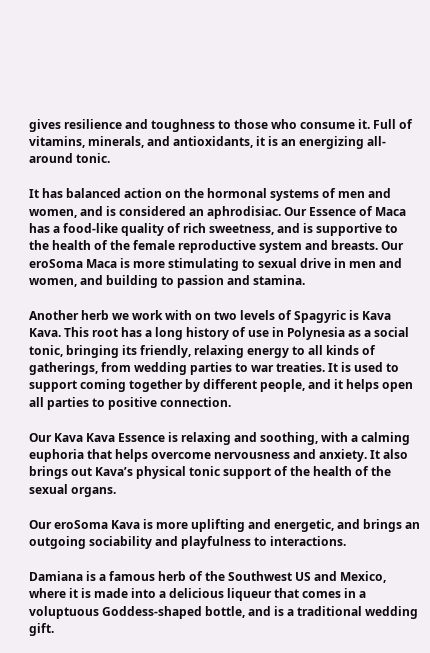gives resilience and toughness to those who consume it. Full of vitamins, minerals, and antioxidants, it is an energizing all-around tonic.

It has balanced action on the hormonal systems of men and women, and is considered an aphrodisiac. Our Essence of Maca has a food-like quality of rich sweetness, and is supportive to the health of the female reproductive system and breasts. Our eroSoma Maca is more stimulating to sexual drive in men and women, and building to passion and stamina.

Another herb we work with on two levels of Spagyric is Kava Kava. This root has a long history of use in Polynesia as a social tonic, bringing its friendly, relaxing energy to all kinds of gatherings, from wedding parties to war treaties. It is used to support coming together by different people, and it helps open all parties to positive connection.

Our Kava Kava Essence is relaxing and soothing, with a calming euphoria that helps overcome nervousness and anxiety. It also brings out Kava’s physical tonic support of the health of the sexual organs.

Our eroSoma Kava is more uplifting and energetic, and brings an outgoing sociability and playfulness to interactions.

Damiana is a famous herb of the Southwest US and Mexico, where it is made into a delicious liqueur that comes in a voluptuous Goddess-shaped bottle, and is a traditional wedding gift.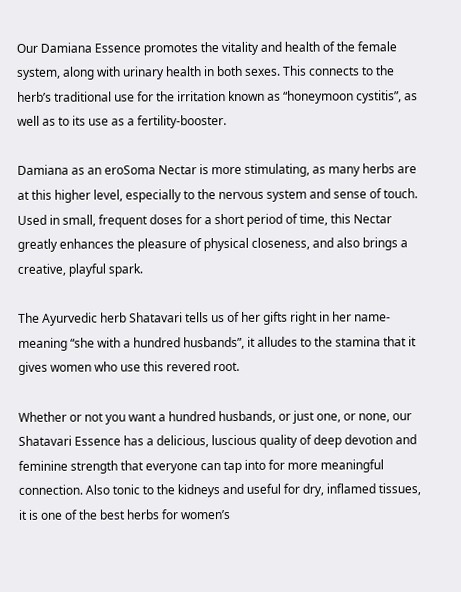Our Damiana Essence promotes the vitality and health of the female system, along with urinary health in both sexes. This connects to the herb’s traditional use for the irritation known as “honeymoon cystitis”, as well as to its use as a fertility-booster.

Damiana as an eroSoma Nectar is more stimulating, as many herbs are at this higher level, especially to the nervous system and sense of touch. Used in small, frequent doses for a short period of time, this Nectar greatly enhances the pleasure of physical closeness, and also brings a creative, playful spark.

The Ayurvedic herb Shatavari tells us of her gifts right in her name- meaning “she with a hundred husbands”, it alludes to the stamina that it gives women who use this revered root.

Whether or not you want a hundred husbands, or just one, or none, our Shatavari Essence has a delicious, luscious quality of deep devotion and feminine strength that everyone can tap into for more meaningful connection. Also tonic to the kidneys and useful for dry, inflamed tissues, it is one of the best herbs for women’s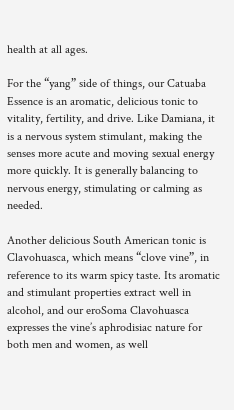health at all ages.

For the “yang” side of things, our Catuaba Essence is an aromatic, delicious tonic to vitality, fertility, and drive. Like Damiana, it is a nervous system stimulant, making the senses more acute and moving sexual energy more quickly. It is generally balancing to nervous energy, stimulating or calming as needed.

Another delicious South American tonic is Clavohuasca, which means “clove vine”, in reference to its warm spicy taste. Its aromatic and stimulant properties extract well in alcohol, and our eroSoma Clavohuasca expresses the vine’s aphrodisiac nature for both men and women, as well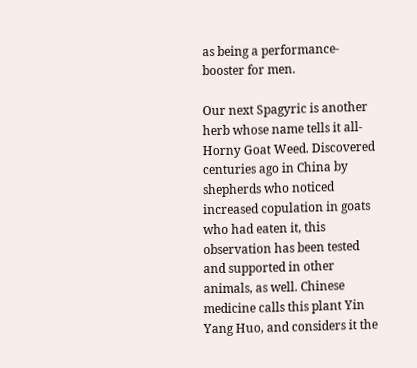as being a performance-booster for men.

Our next Spagyric is another herb whose name tells it all- Horny Goat Weed. Discovered centuries ago in China by shepherds who noticed increased copulation in goats who had eaten it, this observation has been tested and supported in other animals, as well. Chinese medicine calls this plant Yin Yang Huo, and considers it the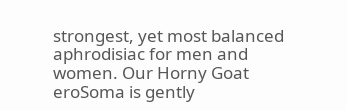strongest, yet most balanced aphrodisiac for men and women. Our Horny Goat eroSoma is gently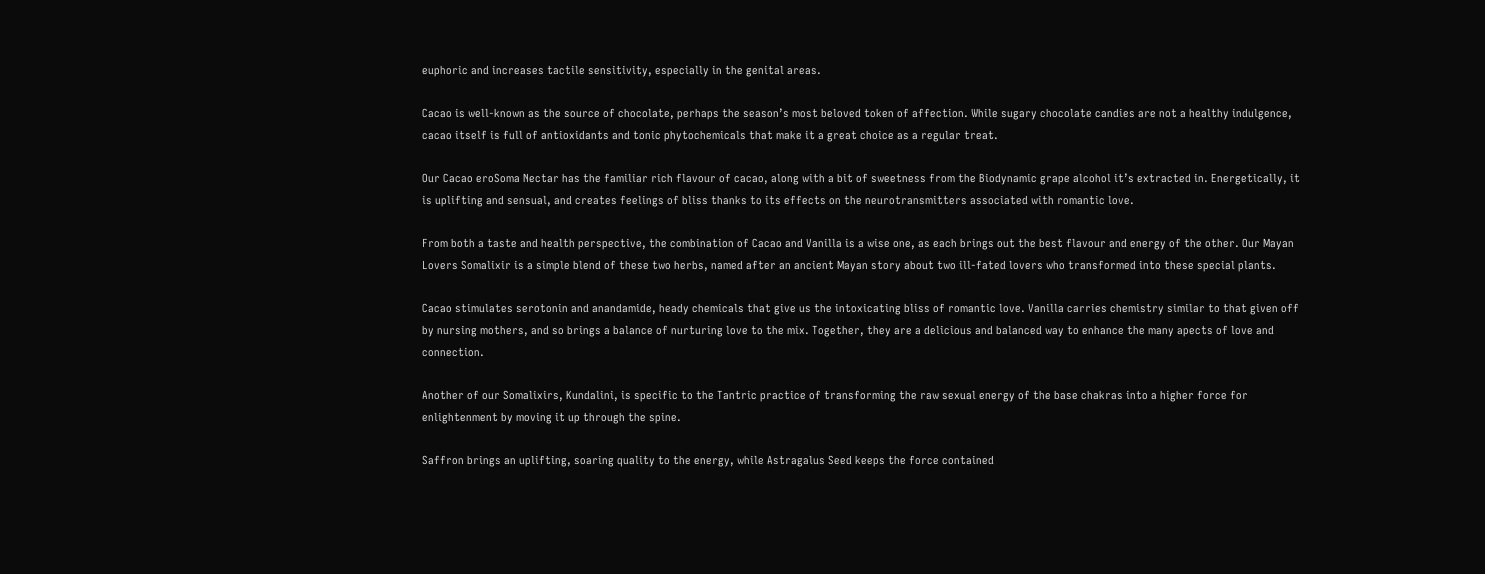euphoric and increases tactile sensitivity, especially in the genital areas.

Cacao is well-known as the source of chocolate, perhaps the season’s most beloved token of affection. While sugary chocolate candies are not a healthy indulgence, cacao itself is full of antioxidants and tonic phytochemicals that make it a great choice as a regular treat.

Our Cacao eroSoma Nectar has the familiar rich flavour of cacao, along with a bit of sweetness from the Biodynamic grape alcohol it’s extracted in. Energetically, it is uplifting and sensual, and creates feelings of bliss thanks to its effects on the neurotransmitters associated with romantic love.

From both a taste and health perspective, the combination of Cacao and Vanilla is a wise one, as each brings out the best flavour and energy of the other. Our Mayan Lovers Somalixir is a simple blend of these two herbs, named after an ancient Mayan story about two ill-fated lovers who transformed into these special plants.

Cacao stimulates serotonin and anandamide, heady chemicals that give us the intoxicating bliss of romantic love. Vanilla carries chemistry similar to that given off by nursing mothers, and so brings a balance of nurturing love to the mix. Together, they are a delicious and balanced way to enhance the many apects of love and connection.

Another of our Somalixirs, Kundalini, is specific to the Tantric practice of transforming the raw sexual energy of the base chakras into a higher force for enlightenment by moving it up through the spine.

Saffron brings an uplifting, soaring quality to the energy, while Astragalus Seed keeps the force contained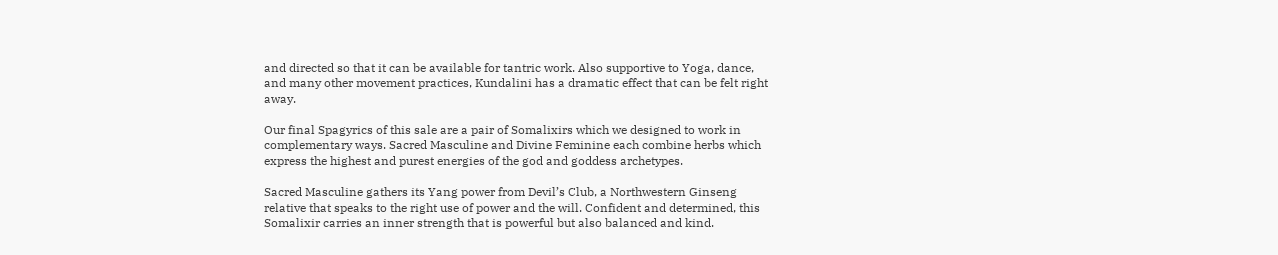and directed so that it can be available for tantric work. Also supportive to Yoga, dance, and many other movement practices, Kundalini has a dramatic effect that can be felt right away.

Our final Spagyrics of this sale are a pair of Somalixirs which we designed to work in complementary ways. Sacred Masculine and Divine Feminine each combine herbs which express the highest and purest energies of the god and goddess archetypes.

Sacred Masculine gathers its Yang power from Devil’s Club, a Northwestern Ginseng relative that speaks to the right use of power and the will. Confident and determined, this Somalixir carries an inner strength that is powerful but also balanced and kind.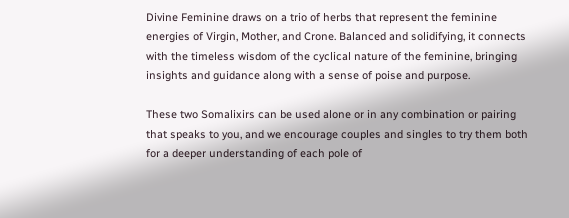Divine Feminine draws on a trio of herbs that represent the feminine energies of Virgin, Mother, and Crone. Balanced and solidifying, it connects with the timeless wisdom of the cyclical nature of the feminine, bringing insights and guidance along with a sense of poise and purpose.

These two Somalixirs can be used alone or in any combination or pairing that speaks to you, and we encourage couples and singles to try them both for a deeper understanding of each pole of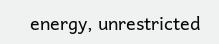energy, unrestricted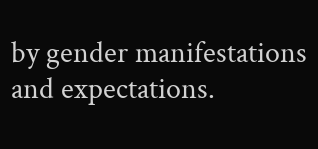by gender manifestations and expectations.